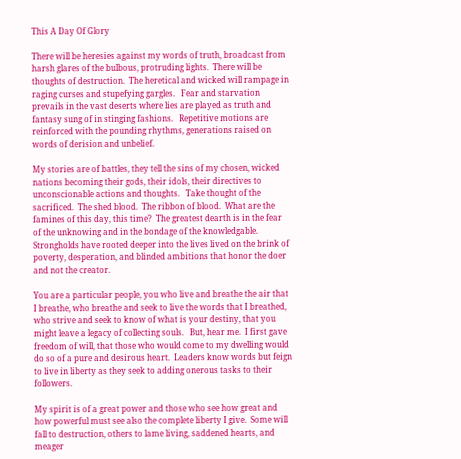This A Day Of Glory

There will be heresies against my words of truth, broadcast from harsh glares of the bulbous, protruding lights.  There will be thoughts of destruction.  The heretical and wicked will rampage in raging curses and stupefying gargles.   Fear and starvation prevails in the vast deserts where lies are played as truth and fantasy sung of in stinging fashions.   Repetitive motions are reinforced with the pounding rhythms, generations raised on words of derision and unbelief.

My stories are of battles, they tell the sins of my chosen, wicked nations becoming their gods, their idols, their directives to unconscionable actions and thoughts.   Take thought of the sacrificed.  The shed blood.  The ribbon of blood.  What are the famines of this day, this time?  The greatest dearth is in the fear of the unknowing and in the bondage of the knowledgable.  Strongholds have rooted deeper into the lives lived on the brink of poverty, desperation, and blinded ambitions that honor the doer and not the creator.

You are a particular people, you who live and breathe the air that I breathe, who breathe and seek to live the words that I breathed, who strive and seek to know of what is your destiny, that you might leave a legacy of collecting souls.   But, hear me.  I first gave freedom of will, that those who would come to my dwelling would do so of a pure and desirous heart.  Leaders know words but feign to live in liberty as they seek to adding onerous tasks to their followers.

My spirit is of a great power and those who see how great and how powerful must see also the complete liberty I give.  Some will fall to destruction, others to lame living, saddened hearts, and meager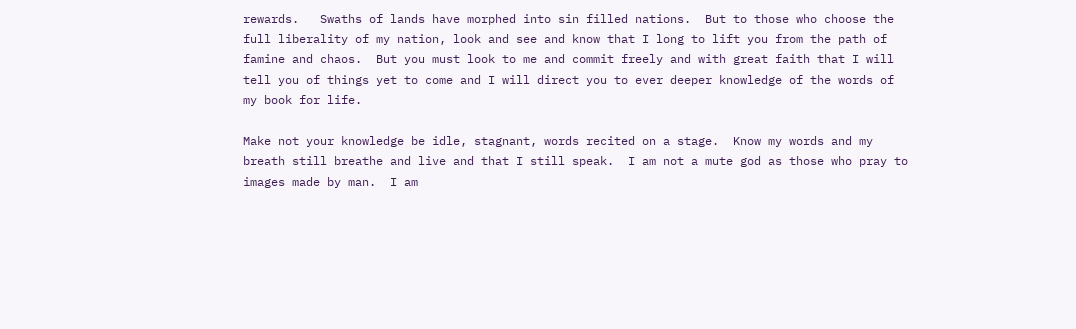rewards.   Swaths of lands have morphed into sin filled nations.  But to those who choose the full liberality of my nation, look and see and know that I long to lift you from the path of famine and chaos.  But you must look to me and commit freely and with great faith that I will tell you of things yet to come and I will direct you to ever deeper knowledge of the words of my book for life.

Make not your knowledge be idle, stagnant, words recited on a stage.  Know my words and my breath still breathe and live and that I still speak.  I am not a mute god as those who pray to images made by man.  I am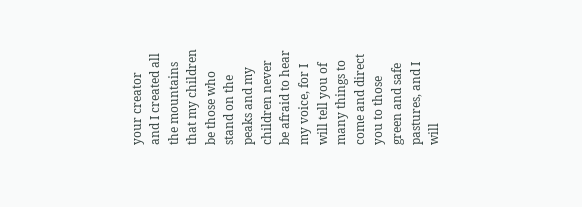your creator and I created all the mountains that my children be those who stand on the peaks and my children never be afraid to hear my voice, for I will tell you of many things to come and direct you to those green and safe pastures, and I will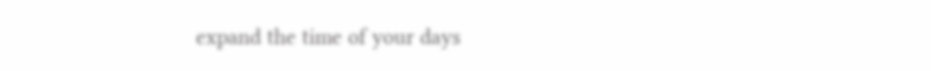expand the time of your days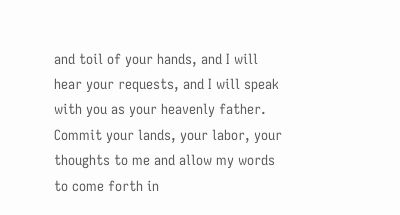and toil of your hands, and I will hear your requests, and I will speak with you as your heavenly father.  Commit your lands, your labor, your thoughts to me and allow my words to come forth in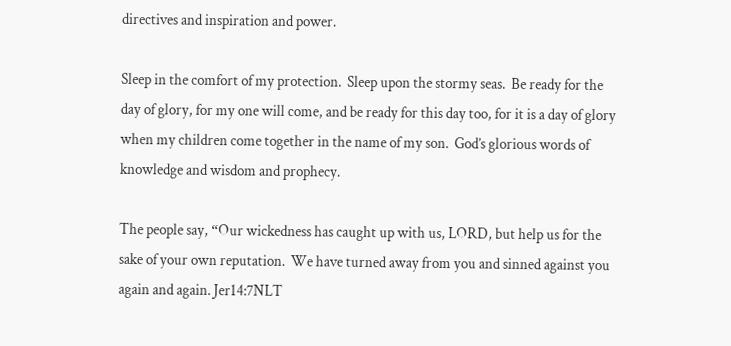directives and inspiration and power.

Sleep in the comfort of my protection.  Sleep upon the stormy seas.  Be ready for the day of glory, for my one will come, and be ready for this day too, for it is a day of glory when my children come together in the name of my son.  God’s glorious words of knowledge and wisdom and prophecy.

The people say, “Our wickedness has caught up with us, LORD, but help us for the sake of your own reputation.  We have turned away from you and sinned against you again and again. Jer14:7NLT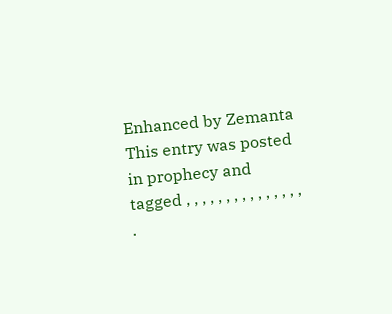Enhanced by Zemanta
This entry was posted in prophecy and tagged , , , , , , , , , , , , , , , .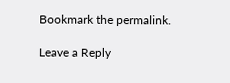Bookmark the permalink.

Leave a Reply